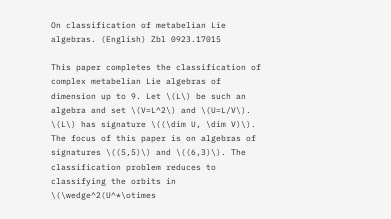On classification of metabelian Lie algebras. (English) Zbl 0923.17015

This paper completes the classification of complex metabelian Lie algebras of dimension up to 9. Let \(L\) be such an algebra and set \(V=L^2\) and \(U=L/V\). \(L\) has signature \((\dim U, \dim V)\). The focus of this paper is on algebras of signatures \((5,5)\) and \((6,3)\). The classification problem reduces to classifying the orbits in \(\wedge^2(U^*\otimes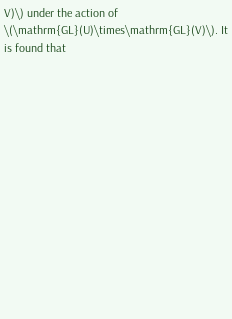V)\) under the action of \(\mathrm{GL}(U)\times\mathrm{GL}(V)\). It is found that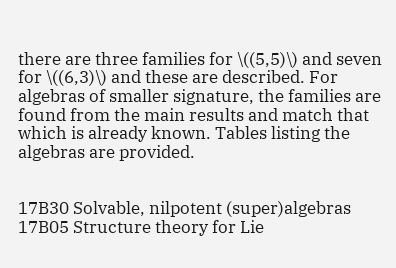there are three families for \((5,5)\) and seven for \((6,3)\) and these are described. For algebras of smaller signature, the families are found from the main results and match that which is already known. Tables listing the algebras are provided.


17B30 Solvable, nilpotent (super)algebras
17B05 Structure theory for Lie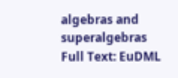algebras and superalgebras
Full Text: EuDML